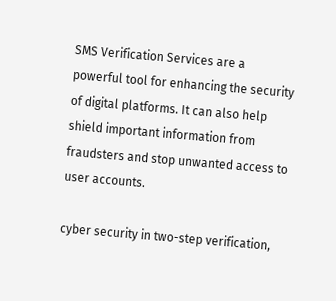SMS Verification Services are a powerful tool for enhancing the security of digital platforms. It can also help shield important information from fraudsters and stop unwanted access to user accounts.

cyber security in two-step verification,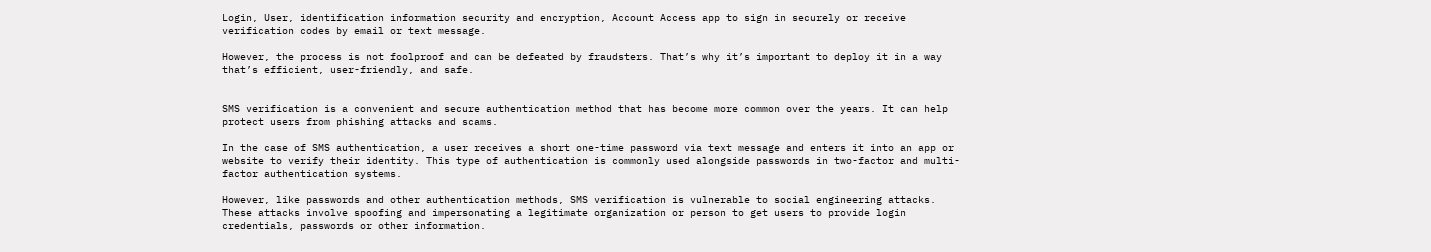Login, User, identification information security and encryption, Account Access app to sign in securely or receive verification codes by email or text message.

However, the process is not foolproof and can be defeated by fraudsters. That’s why it’s important to deploy it in a way that’s efficient, user-friendly, and safe.


SMS verification is a convenient and secure authentication method that has become more common over the years. It can help protect users from phishing attacks and scams.

In the case of SMS authentication, a user receives a short one-time password via text message and enters it into an app or website to verify their identity. This type of authentication is commonly used alongside passwords in two-factor and multi-factor authentication systems.

However, like passwords and other authentication methods, SMS verification is vulnerable to social engineering attacks. These attacks involve spoofing and impersonating a legitimate organization or person to get users to provide login credentials, passwords or other information.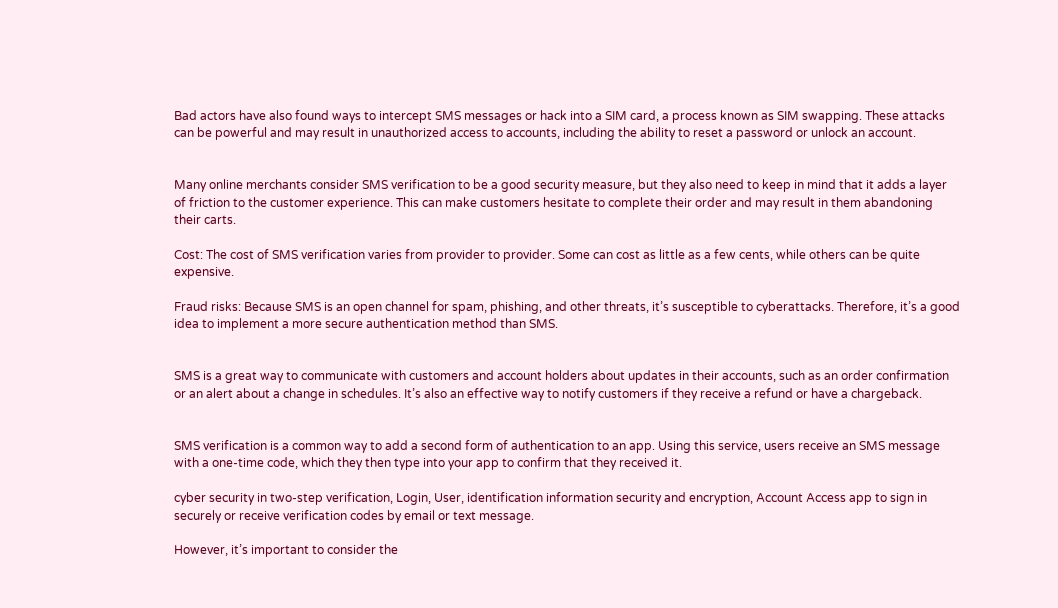Bad actors have also found ways to intercept SMS messages or hack into a SIM card, a process known as SIM swapping. These attacks can be powerful and may result in unauthorized access to accounts, including the ability to reset a password or unlock an account.


Many online merchants consider SMS verification to be a good security measure, but they also need to keep in mind that it adds a layer of friction to the customer experience. This can make customers hesitate to complete their order and may result in them abandoning their carts.

Cost: The cost of SMS verification varies from provider to provider. Some can cost as little as a few cents, while others can be quite expensive.

Fraud risks: Because SMS is an open channel for spam, phishing, and other threats, it’s susceptible to cyberattacks. Therefore, it’s a good idea to implement a more secure authentication method than SMS.


SMS is a great way to communicate with customers and account holders about updates in their accounts, such as an order confirmation or an alert about a change in schedules. It’s also an effective way to notify customers if they receive a refund or have a chargeback.


SMS verification is a common way to add a second form of authentication to an app. Using this service, users receive an SMS message with a one-time code, which they then type into your app to confirm that they received it.

cyber security in two-step verification, Login, User, identification information security and encryption, Account Access app to sign in securely or receive verification codes by email or text message.

However, it’s important to consider the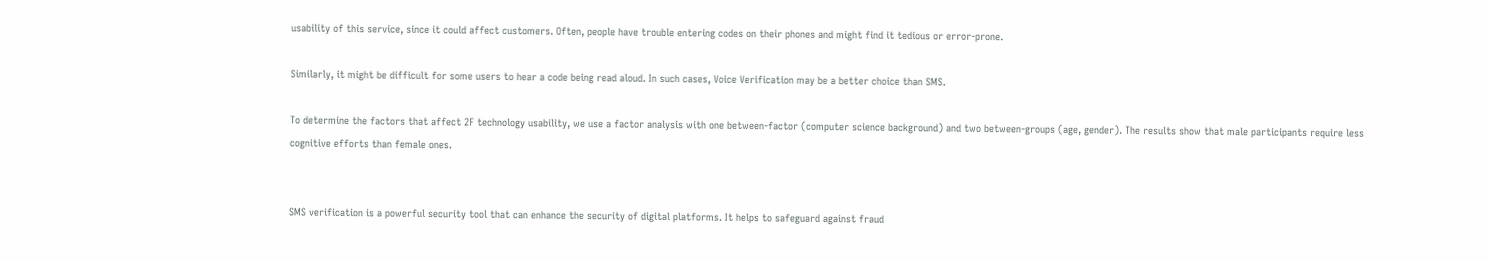usability of this service, since it could affect customers. Often, people have trouble entering codes on their phones and might find it tedious or error-prone.

Similarly, it might be difficult for some users to hear a code being read aloud. In such cases, Voice Verification may be a better choice than SMS.

To determine the factors that affect 2F technology usability, we use a factor analysis with one between-factor (computer science background) and two between-groups (age, gender). The results show that male participants require less cognitive efforts than female ones.


SMS verification is a powerful security tool that can enhance the security of digital platforms. It helps to safeguard against fraud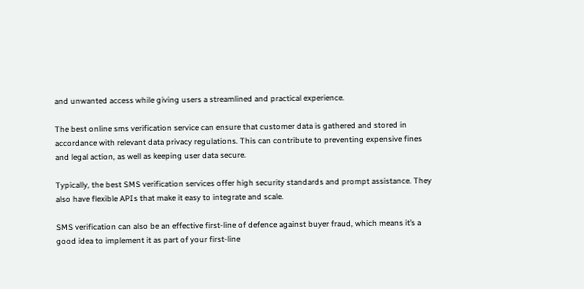and unwanted access while giving users a streamlined and practical experience.

The best online sms verification service can ensure that customer data is gathered and stored in accordance with relevant data privacy regulations. This can contribute to preventing expensive fines and legal action, as well as keeping user data secure.

Typically, the best SMS verification services offer high security standards and prompt assistance. They also have flexible APIs that make it easy to integrate and scale.

SMS verification can also be an effective first-line of defence against buyer fraud, which means it’s a good idea to implement it as part of your first-line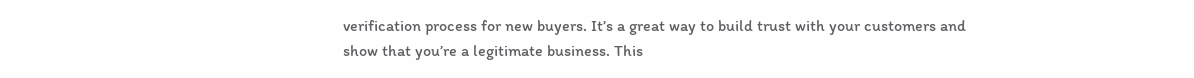verification process for new buyers. It’s a great way to build trust with your customers and show that you’re a legitimate business. This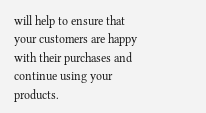will help to ensure that your customers are happy with their purchases and continue using your products.